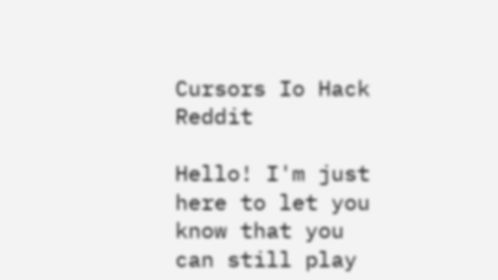Cursors Io Hack Reddit

Hello! I'm just here to let you know that you can still play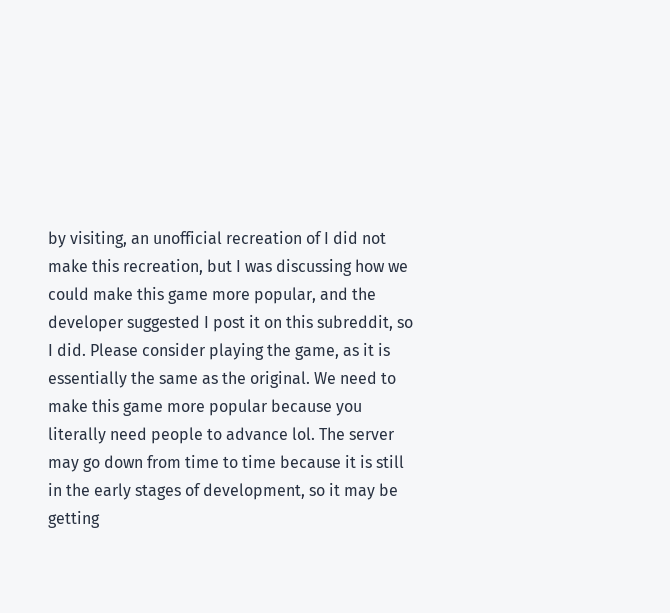by visiting, an unofficial recreation of I did not make this recreation, but I was discussing how we could make this game more popular, and the developer suggested I post it on this subreddit, so I did. Please consider playing the game, as it is essentially the same as the original. We need to make this game more popular because you literally need people to advance lol. The server may go down from time to time because it is still in the early stages of development, so it may be getting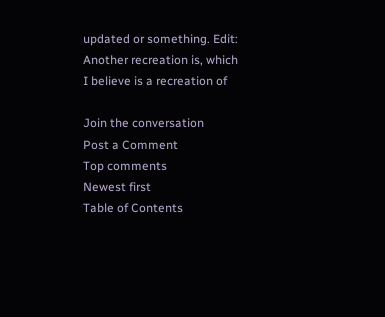updated or something. Edit: Another recreation is, which I believe is a recreation of

Join the conversation
Post a Comment
Top comments
Newest first
Table of Contents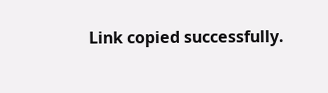Link copied successfully.